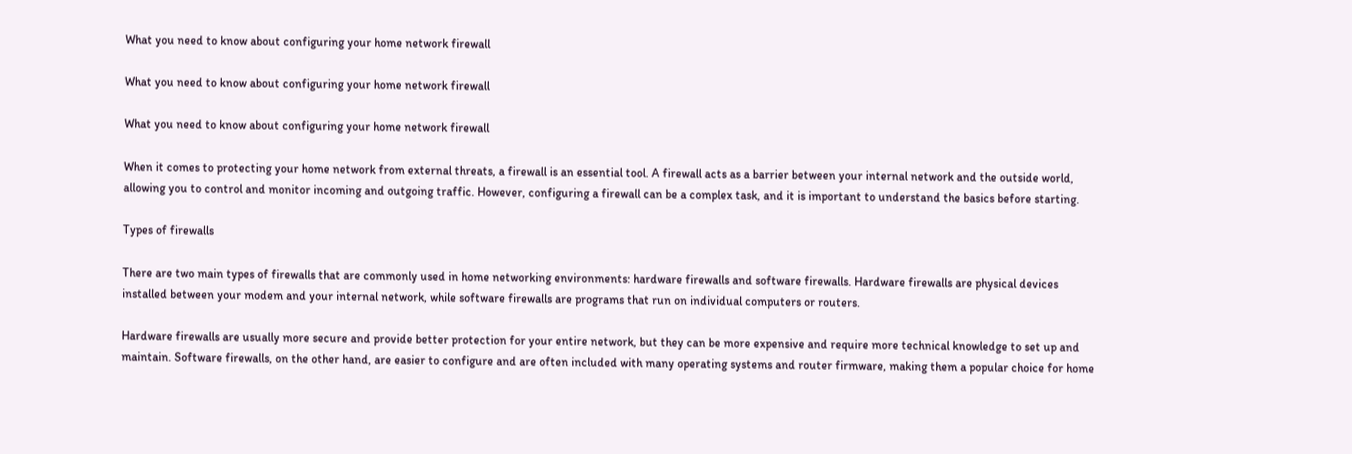What you need to know about configuring your home network firewall

What you need to know about configuring your home network firewall

What you need to know about configuring your home network firewall

When it comes to protecting your home network from external threats, a firewall is an essential tool. A firewall acts as a barrier between your internal network and the outside world, allowing you to control and monitor incoming and outgoing traffic. However, configuring a firewall can be a complex task, and it is important to understand the basics before starting.

Types of firewalls

There are two main types of firewalls that are commonly used in home networking environments: hardware firewalls and software firewalls. Hardware firewalls are physical devices installed between your modem and your internal network, while software firewalls are programs that run on individual computers or routers.

Hardware firewalls are usually more secure and provide better protection for your entire network, but they can be more expensive and require more technical knowledge to set up and maintain. Software firewalls, on the other hand, are easier to configure and are often included with many operating systems and router firmware, making them a popular choice for home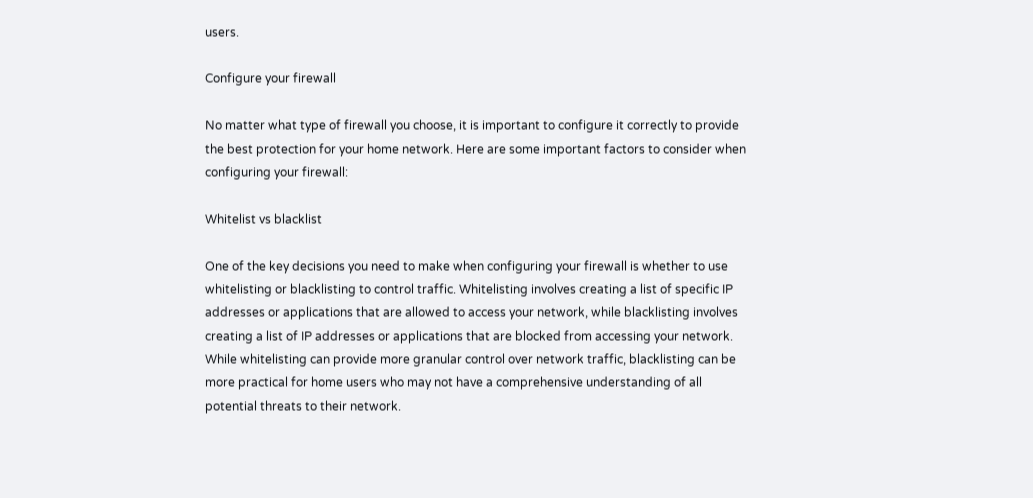users.

Configure your firewall

No matter what type of firewall you choose, it is important to configure it correctly to provide the best protection for your home network. Here are some important factors to consider when configuring your firewall:

Whitelist vs blacklist

One of the key decisions you need to make when configuring your firewall is whether to use whitelisting or blacklisting to control traffic. Whitelisting involves creating a list of specific IP addresses or applications that are allowed to access your network, while blacklisting involves creating a list of IP addresses or applications that are blocked from accessing your network. While whitelisting can provide more granular control over network traffic, blacklisting can be more practical for home users who may not have a comprehensive understanding of all potential threats to their network.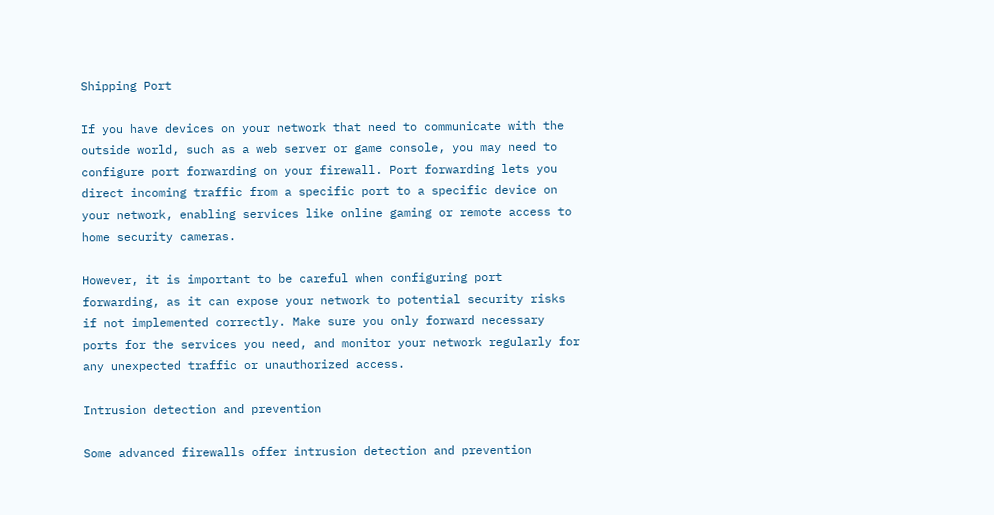Shipping Port

If you have devices on your network that need to communicate with the outside world, such as a web server or game console, you may need to configure port forwarding on your firewall. Port forwarding lets you direct incoming traffic from a specific port to a specific device on your network, enabling services like online gaming or remote access to home security cameras.

However, it is important to be careful when configuring port forwarding, as it can expose your network to potential security risks if not implemented correctly. Make sure you only forward necessary ports for the services you need, and monitor your network regularly for any unexpected traffic or unauthorized access.

Intrusion detection and prevention

Some advanced firewalls offer intrusion detection and prevention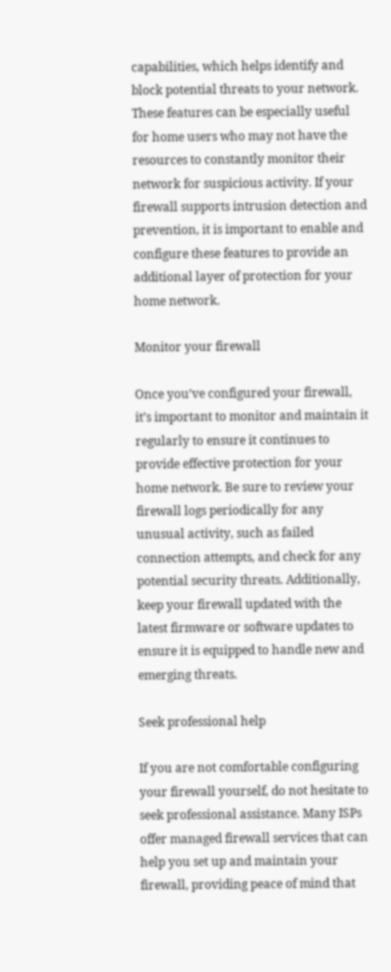capabilities, which helps identify and block potential threats to your network. These features can be especially useful for home users who may not have the resources to constantly monitor their network for suspicious activity. If your firewall supports intrusion detection and prevention, it is important to enable and configure these features to provide an additional layer of protection for your home network.

Monitor your firewall

Once you’ve configured your firewall, it’s important to monitor and maintain it regularly to ensure it continues to provide effective protection for your home network. Be sure to review your firewall logs periodically for any unusual activity, such as failed connection attempts, and check for any potential security threats. Additionally, keep your firewall updated with the latest firmware or software updates to ensure it is equipped to handle new and emerging threats.

Seek professional help

If you are not comfortable configuring your firewall yourself, do not hesitate to seek professional assistance. Many ISPs offer managed firewall services that can help you set up and maintain your firewall, providing peace of mind that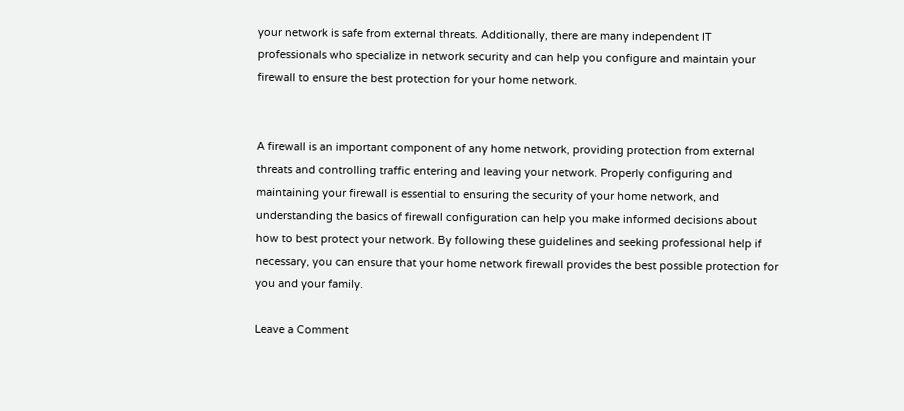your network is safe from external threats. Additionally, there are many independent IT professionals who specialize in network security and can help you configure and maintain your firewall to ensure the best protection for your home network.


A firewall is an important component of any home network, providing protection from external threats and controlling traffic entering and leaving your network. Properly configuring and maintaining your firewall is essential to ensuring the security of your home network, and understanding the basics of firewall configuration can help you make informed decisions about how to best protect your network. By following these guidelines and seeking professional help if necessary, you can ensure that your home network firewall provides the best possible protection for you and your family.

Leave a Comment